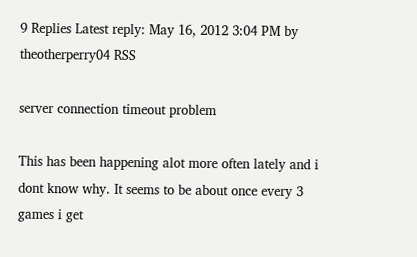9 Replies Latest reply: May 16, 2012 3:04 PM by theotherperry04 RSS

server connection timeout problem

This has been happening alot more often lately and i dont know why. It seems to be about once every 3 games i get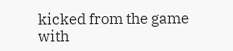kicked from the game with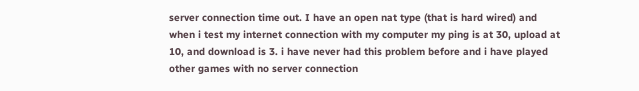server connection time out. I have an open nat type (that is hard wired) and when i test my internet connection with my computer my ping is at 30, upload at 10, and download is 3. i have never had this problem before and i have played other games with no server connection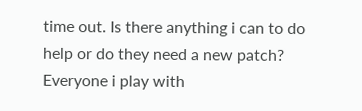time out. Is there anything i can to do help or do they need a new patch? Everyone i play with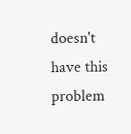doesn't have this problem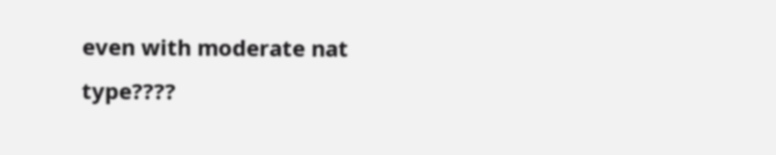even with moderate nat type????